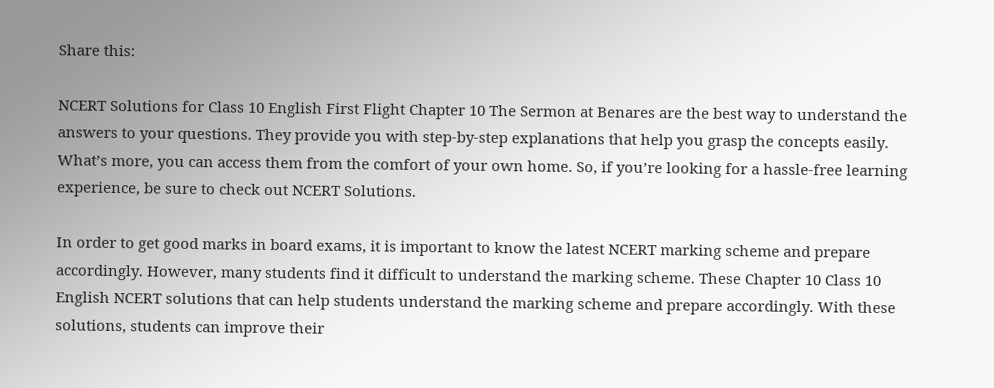Share this:

NCERT Solutions for Class 10 English First Flight Chapter 10 The Sermon at Benares are the best way to understand the answers to your questions. They provide you with step-by-step explanations that help you grasp the concepts easily. What’s more, you can access them from the comfort of your own home. So, if you’re looking for a hassle-free learning experience, be sure to check out NCERT Solutions.

In order to get good marks in board exams, it is important to know the latest NCERT marking scheme and prepare accordingly. However, many students find it difficult to understand the marking scheme. These Chapter 10 Class 10 English NCERT solutions that can help students understand the marking scheme and prepare accordingly. With these solutions, students can improve their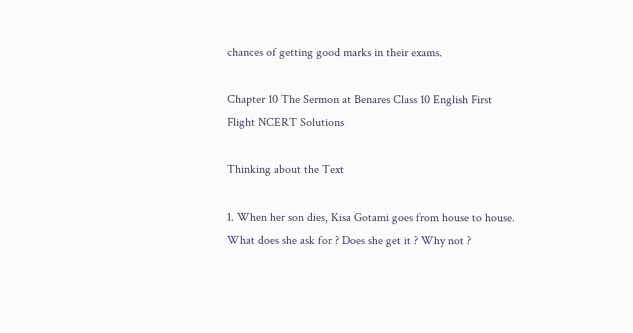chances of getting good marks in their exams.

Chapter 10 The Sermon at Benares Class 10 English First Flight NCERT Solutions

Thinking about the Text

1. When her son dies, Kisa Gotami goes from house to house. What does she ask for ? Does she get it ? Why not ?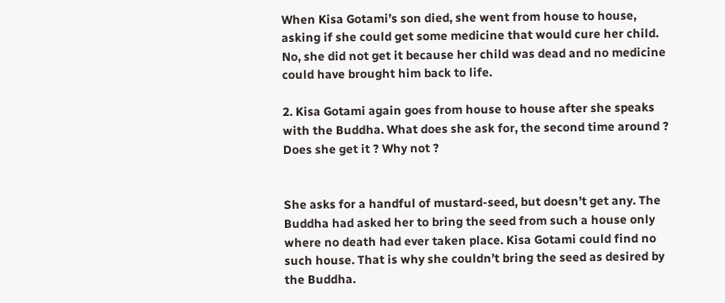When Kisa Gotami’s son died, she went from house to house, asking if she could get some medicine that would cure her child. No, she did not get it because her child was dead and no medicine could have brought him back to life.

2. Kisa Gotami again goes from house to house after she speaks with the Buddha. What does she ask for, the second time around ? Does she get it ? Why not ?


She asks for a handful of mustard-seed, but doesn’t get any. The Buddha had asked her to bring the seed from such a house only where no death had ever taken place. Kisa Gotami could find no such house. That is why she couldn’t bring the seed as desired by the Buddha.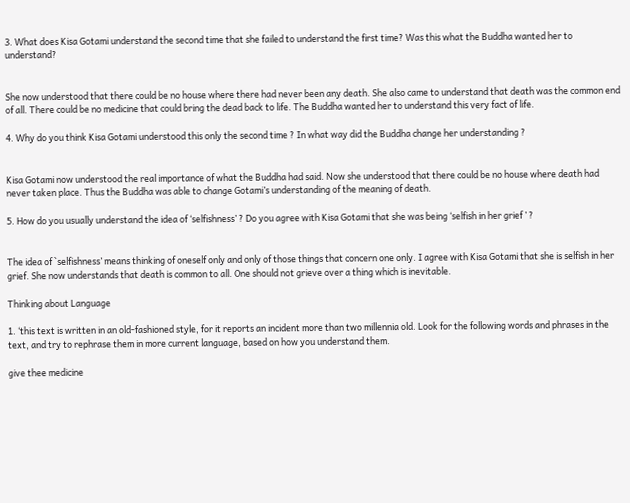3. What does Kisa Gotami understand the second time that she failed to understand the first time? Was this what the Buddha wanted her to understand?


She now understood that there could be no house where there had never been any death. She also came to understand that death was the common end of all. There could be no medicine that could bring the dead back to life. The Buddha wanted her to understand this very fact of life.

4. Why do you think Kisa Gotami understood this only the second time ? In what way did the Buddha change her understanding ?


Kisa Gotami now understood the real importance of what the Buddha had said. Now she understood that there could be no house where death had never taken place. Thus the Buddha was able to change Gotami’s understanding of the meaning of death.

5. How do you usually understand the idea of ‘selfishness’ ? Do you agree with Kisa Gotami that she was being ‘selfish in her grief ’ ?


The idea of `selfishness’ means thinking of oneself only and only of those things that concern one only. I agree with Kisa Gotami that she is selfish in her grief. She now understands that death is common to all. One should not grieve over a thing which is inevitable.

Thinking about Language

1. ‘this text is written in an old-fashioned style, for it reports an incident more than two millennia old. Look for the following words and phrases in the text, and try to rephrase them in more current language, based on how you understand them.

give thee medicine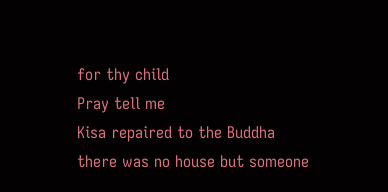for thy child
Pray tell me
Kisa repaired to the Buddha
there was no house but someone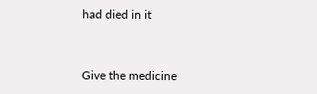had died in it


Give the medicine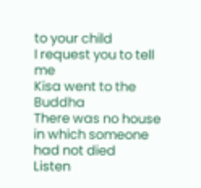to your child
I request you to tell me
Kisa went to the Buddha
There was no house in which someone had not died
Listen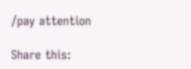/pay attention

Share this: